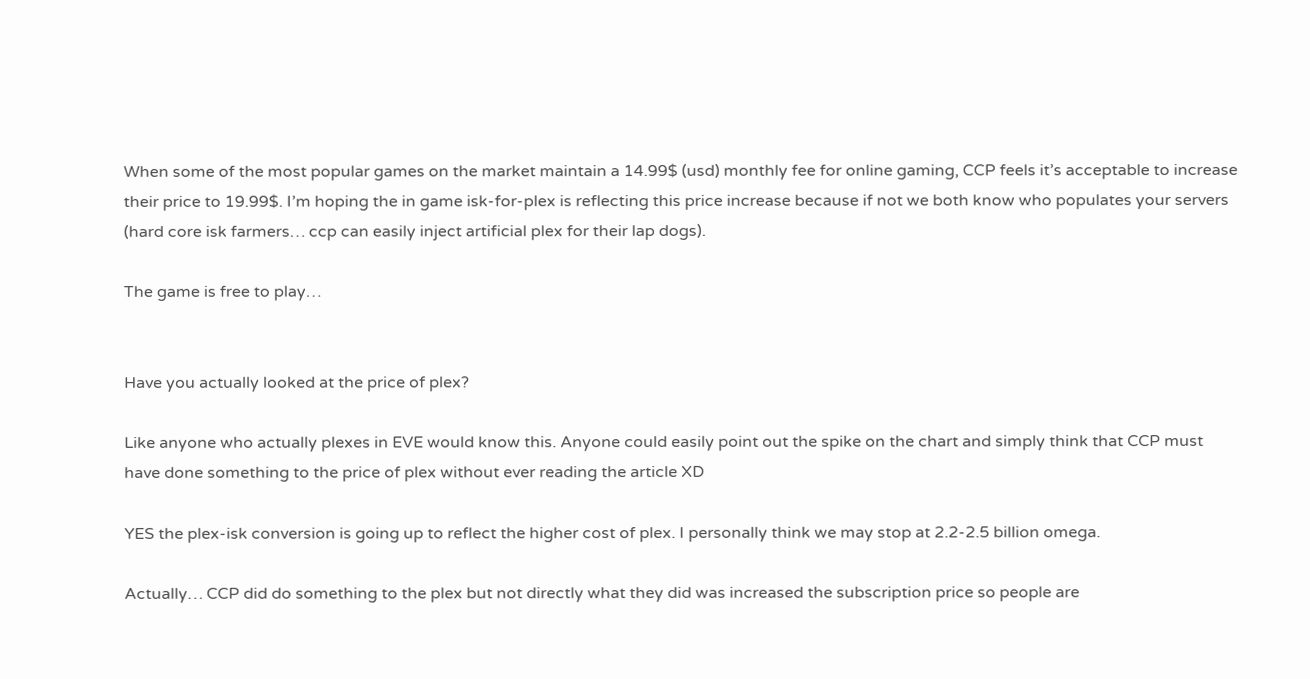When some of the most popular games on the market maintain a 14.99$ (usd) monthly fee for online gaming, CCP feels it’s acceptable to increase their price to 19.99$. I’m hoping the in game isk-for-plex is reflecting this price increase because if not we both know who populates your servers (hard core isk farmers… ccp can easily inject artificial plex for their lap dogs).

The game is free to play…


Have you actually looked at the price of plex?

Like anyone who actually plexes in EVE would know this. Anyone could easily point out the spike on the chart and simply think that CCP must have done something to the price of plex without ever reading the article XD

YES the plex-isk conversion is going up to reflect the higher cost of plex. I personally think we may stop at 2.2-2.5 billion omega.

Actually… CCP did do something to the plex but not directly what they did was increased the subscription price so people are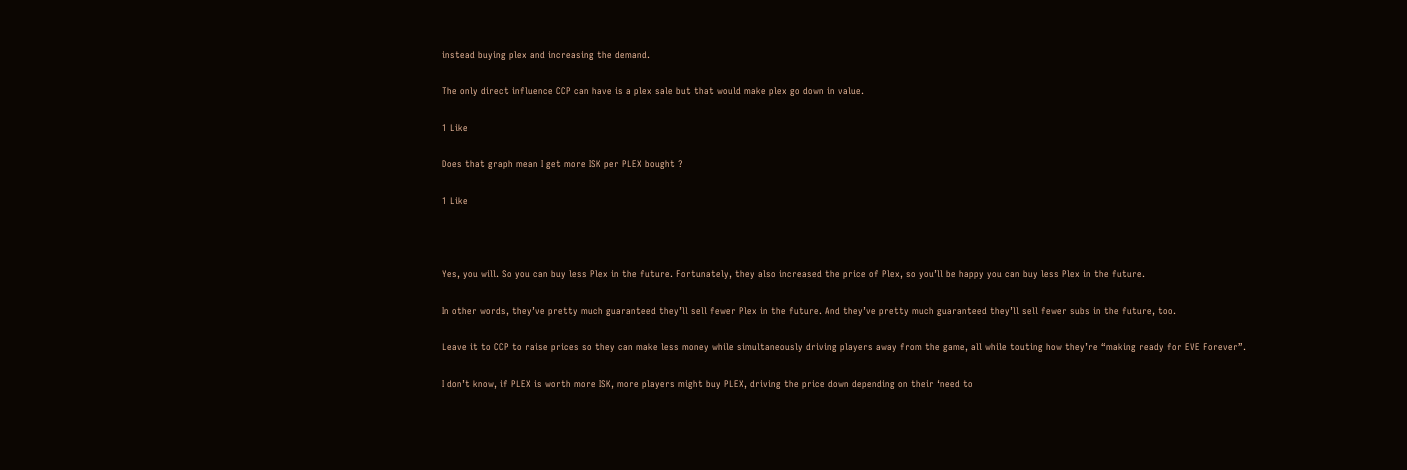instead buying plex and increasing the demand.

The only direct influence CCP can have is a plex sale but that would make plex go down in value.

1 Like

Does that graph mean I get more ISK per PLEX bought ?

1 Like



Yes, you will. So you can buy less Plex in the future. Fortunately, they also increased the price of Plex, so you’ll be happy you can buy less Plex in the future.

In other words, they’ve pretty much guaranteed they’ll sell fewer Plex in the future. And they’ve pretty much guaranteed they’ll sell fewer subs in the future, too.

Leave it to CCP to raise prices so they can make less money while simultaneously driving players away from the game, all while touting how they’re “making ready for EVE Forever”.

I don’t know, if PLEX is worth more ISK, more players might buy PLEX, driving the price down depending on their ‘need to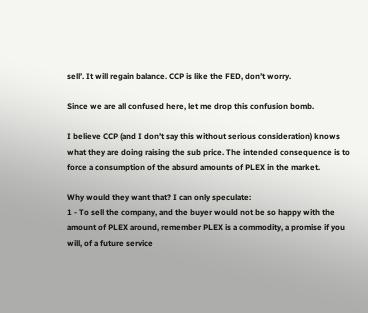sell’. It will regain balance. CCP is like the FED, don’t worry.

Since we are all confused here, let me drop this confusion bomb.

I believe CCP (and I don’t say this without serious consideration) knows what they are doing raising the sub price. The intended consequence is to force a consumption of the absurd amounts of PLEX in the market.

Why would they want that? I can only speculate:
1 - To sell the company, and the buyer would not be so happy with the amount of PLEX around, remember PLEX is a commodity, a promise if you will, of a future service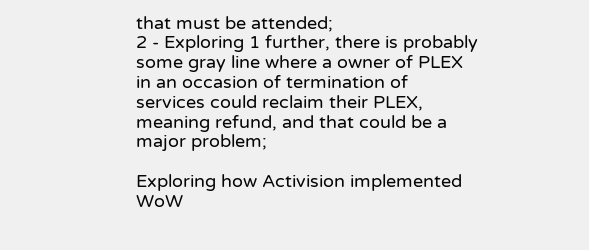that must be attended;
2 - Exploring 1 further, there is probably some gray line where a owner of PLEX in an occasion of termination of services could reclaim their PLEX, meaning refund, and that could be a major problem;

Exploring how Activision implemented WoW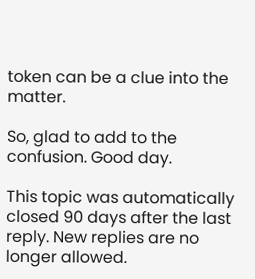token can be a clue into the matter.

So, glad to add to the confusion. Good day.

This topic was automatically closed 90 days after the last reply. New replies are no longer allowed.